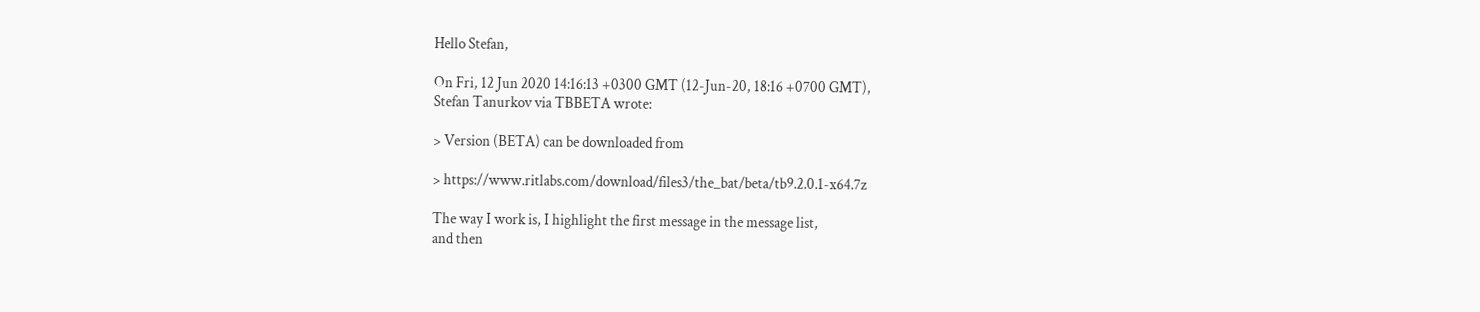Hello Stefan,

On Fri, 12 Jun 2020 14:16:13 +0300 GMT (12-Jun-20, 18:16 +0700 GMT),
Stefan Tanurkov via TBBETA wrote:

> Version (BETA) can be downloaded from

> https://www.ritlabs.com/download/files3/the_bat/beta/tb9.2.0.1-x64.7z

The way I work is, I highlight the first message in the message list,
and then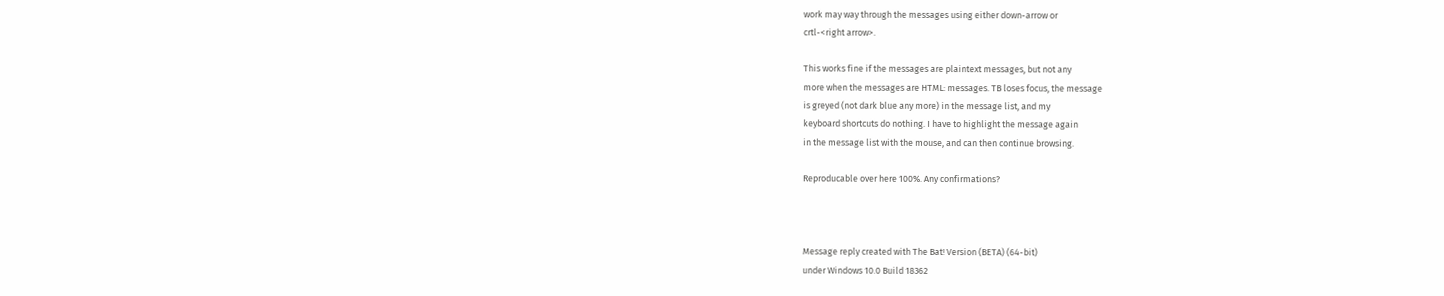work may way through the messages using either down-arrow or
crtl-<right arrow>.

This works fine if the messages are plaintext messages, but not any
more when the messages are HTML: messages. TB loses focus, the message
is greyed (not dark blue any more) in the message list, and my
keyboard shortcuts do nothing. I have to highlight the message again
in the message list with the mouse, and can then continue browsing.

Reproducable over here 100%. Any confirmations?



Message reply created with The Bat! Version (BETA) (64-bit)
under Windows 10.0 Build 18362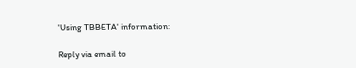'Using TBBETA' information:

Reply via email to